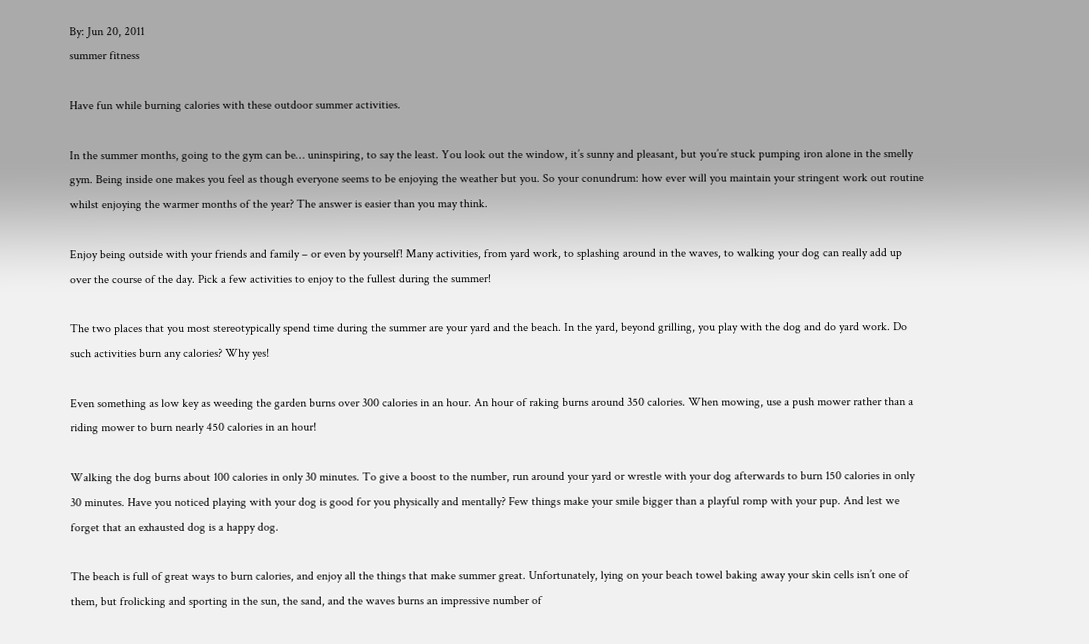By: Jun 20, 2011
summer fitness

Have fun while burning calories with these outdoor summer activities.

In the summer months, going to the gym can be… uninspiring, to say the least. You look out the window, it’s sunny and pleasant, but you’re stuck pumping iron alone in the smelly gym. Being inside one makes you feel as though everyone seems to be enjoying the weather but you. So your conundrum: how ever will you maintain your stringent work out routine whilst enjoying the warmer months of the year? The answer is easier than you may think.

Enjoy being outside with your friends and family – or even by yourself! Many activities, from yard work, to splashing around in the waves, to walking your dog can really add up over the course of the day. Pick a few activities to enjoy to the fullest during the summer!

The two places that you most stereotypically spend time during the summer are your yard and the beach. In the yard, beyond grilling, you play with the dog and do yard work. Do such activities burn any calories? Why yes!

Even something as low key as weeding the garden burns over 300 calories in an hour. An hour of raking burns around 350 calories. When mowing, use a push mower rather than a riding mower to burn nearly 450 calories in an hour!

Walking the dog burns about 100 calories in only 30 minutes. To give a boost to the number, run around your yard or wrestle with your dog afterwards to burn 150 calories in only 30 minutes. Have you noticed playing with your dog is good for you physically and mentally? Few things make your smile bigger than a playful romp with your pup. And lest we forget that an exhausted dog is a happy dog.

The beach is full of great ways to burn calories, and enjoy all the things that make summer great. Unfortunately, lying on your beach towel baking away your skin cells isn’t one of them, but frolicking and sporting in the sun, the sand, and the waves burns an impressive number of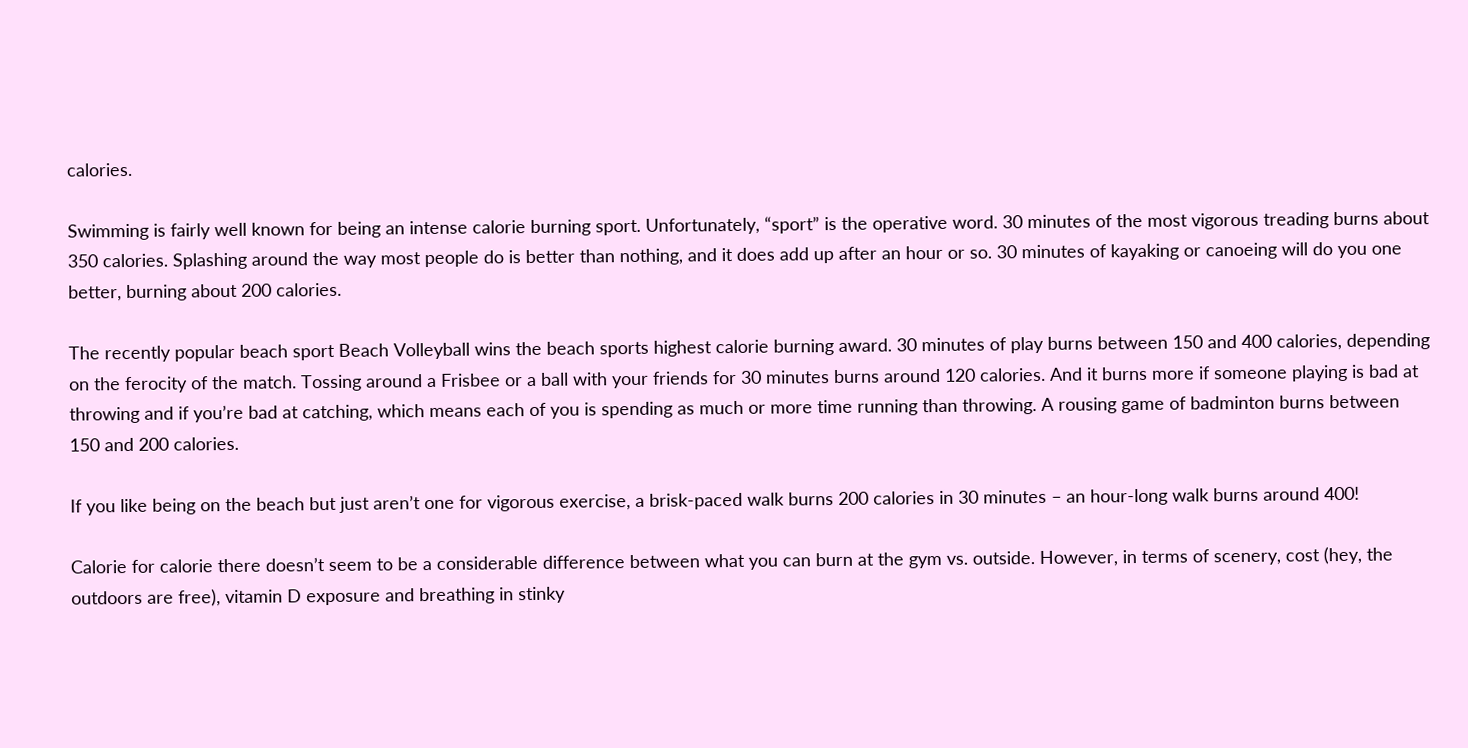calories.

Swimming is fairly well known for being an intense calorie burning sport. Unfortunately, “sport” is the operative word. 30 minutes of the most vigorous treading burns about 350 calories. Splashing around the way most people do is better than nothing, and it does add up after an hour or so. 30 minutes of kayaking or canoeing will do you one better, burning about 200 calories.

The recently popular beach sport Beach Volleyball wins the beach sports highest calorie burning award. 30 minutes of play burns between 150 and 400 calories, depending on the ferocity of the match. Tossing around a Frisbee or a ball with your friends for 30 minutes burns around 120 calories. And it burns more if someone playing is bad at throwing and if you’re bad at catching, which means each of you is spending as much or more time running than throwing. A rousing game of badminton burns between 150 and 200 calories.

If you like being on the beach but just aren’t one for vigorous exercise, a brisk-paced walk burns 200 calories in 30 minutes – an hour-long walk burns around 400!

Calorie for calorie there doesn’t seem to be a considerable difference between what you can burn at the gym vs. outside. However, in terms of scenery, cost (hey, the outdoors are free), vitamin D exposure and breathing in stinky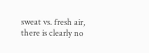sweat vs. fresh air, there is clearly no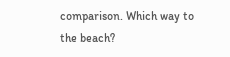comparison. Which way to the beach?